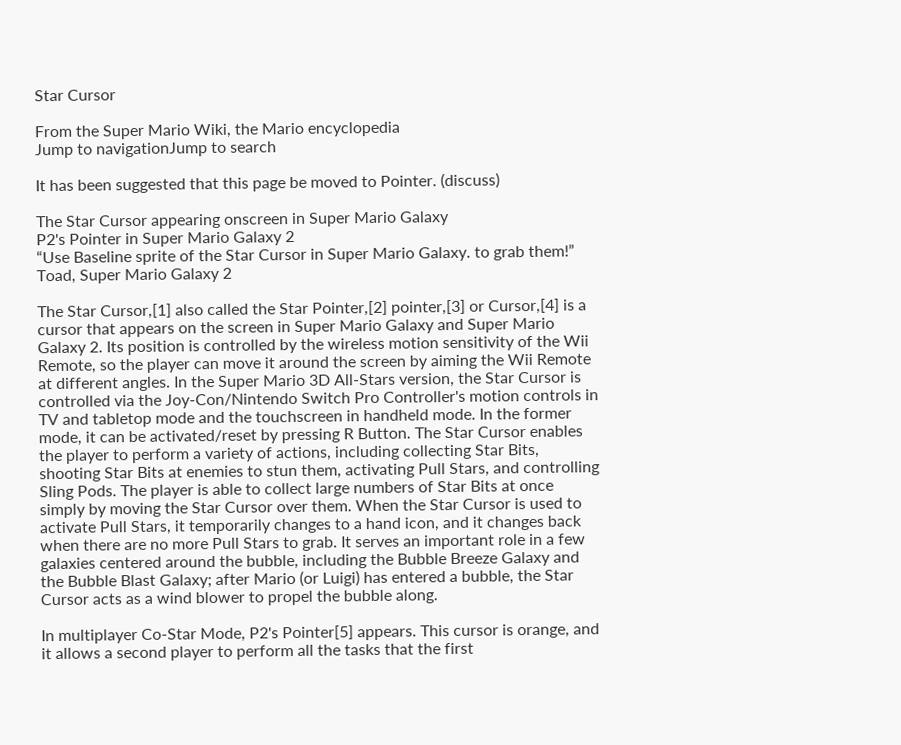Star Cursor

From the Super Mario Wiki, the Mario encyclopedia
Jump to navigationJump to search

It has been suggested that this page be moved to Pointer. (discuss)

The Star Cursor appearing onscreen in Super Mario Galaxy
P2's Pointer in Super Mario Galaxy 2
“Use Baseline sprite of the Star Cursor in Super Mario Galaxy. to grab them!”
Toad, Super Mario Galaxy 2

The Star Cursor,[1] also called the Star Pointer,[2] pointer,[3] or Cursor,[4] is a cursor that appears on the screen in Super Mario Galaxy and Super Mario Galaxy 2. Its position is controlled by the wireless motion sensitivity of the Wii Remote, so the player can move it around the screen by aiming the Wii Remote at different angles. In the Super Mario 3D All-Stars version, the Star Cursor is controlled via the Joy-Con/Nintendo Switch Pro Controller's motion controls in TV and tabletop mode and the touchscreen in handheld mode. In the former mode, it can be activated/reset by pressing R Button. The Star Cursor enables the player to perform a variety of actions, including collecting Star Bits, shooting Star Bits at enemies to stun them, activating Pull Stars, and controlling Sling Pods. The player is able to collect large numbers of Star Bits at once simply by moving the Star Cursor over them. When the Star Cursor is used to activate Pull Stars, it temporarily changes to a hand icon, and it changes back when there are no more Pull Stars to grab. It serves an important role in a few galaxies centered around the bubble, including the Bubble Breeze Galaxy and the Bubble Blast Galaxy; after Mario (or Luigi) has entered a bubble, the Star Cursor acts as a wind blower to propel the bubble along.

In multiplayer Co-Star Mode, P2's Pointer[5] appears. This cursor is orange, and it allows a second player to perform all the tasks that the first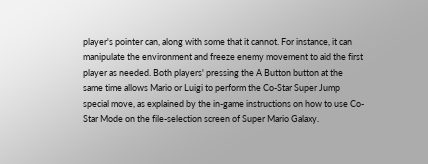player's pointer can, along with some that it cannot. For instance, it can manipulate the environment and freeze enemy movement to aid the first player as needed. Both players' pressing the A Button button at the same time allows Mario or Luigi to perform the Co-Star Super Jump special move, as explained by the in-game instructions on how to use Co-Star Mode on the file-selection screen of Super Mario Galaxy.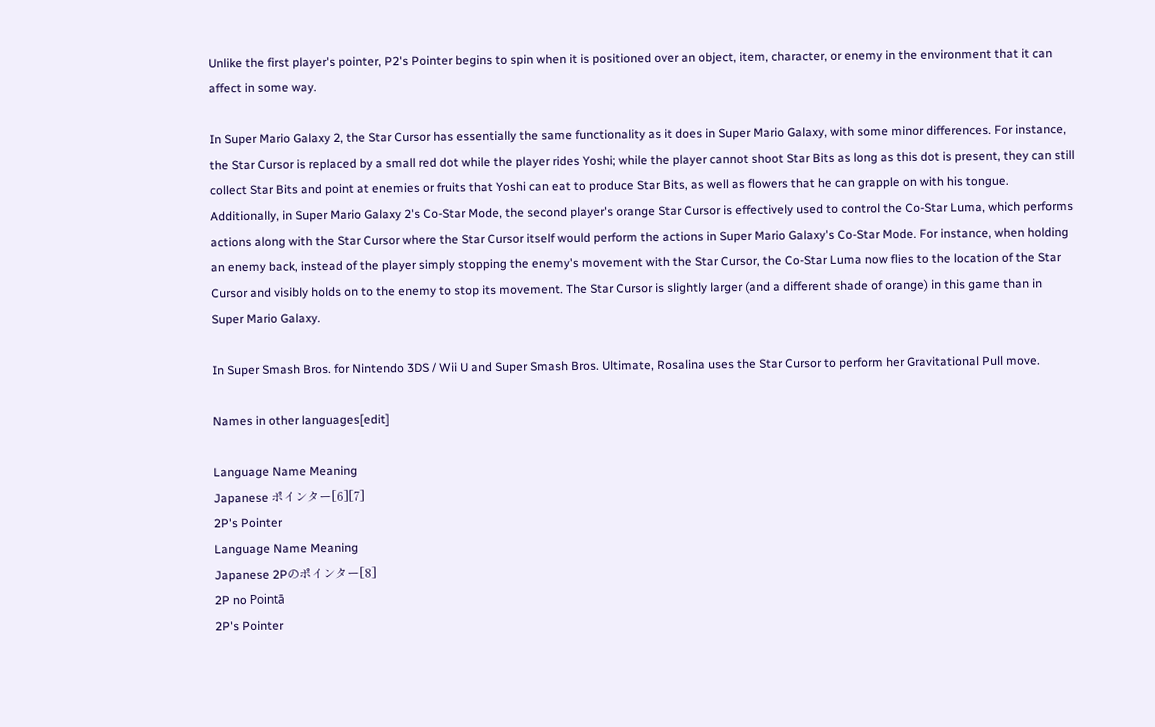Unlike the first player's pointer, P2's Pointer begins to spin when it is positioned over an object, item, character, or enemy in the environment that it can affect in some way.

In Super Mario Galaxy 2, the Star Cursor has essentially the same functionality as it does in Super Mario Galaxy, with some minor differences. For instance, the Star Cursor is replaced by a small red dot while the player rides Yoshi; while the player cannot shoot Star Bits as long as this dot is present, they can still collect Star Bits and point at enemies or fruits that Yoshi can eat to produce Star Bits, as well as flowers that he can grapple on with his tongue. Additionally, in Super Mario Galaxy 2's Co-Star Mode, the second player's orange Star Cursor is effectively used to control the Co-Star Luma, which performs actions along with the Star Cursor where the Star Cursor itself would perform the actions in Super Mario Galaxy's Co-Star Mode. For instance, when holding an enemy back, instead of the player simply stopping the enemy's movement with the Star Cursor, the Co-Star Luma now flies to the location of the Star Cursor and visibly holds on to the enemy to stop its movement. The Star Cursor is slightly larger (and a different shade of orange) in this game than in Super Mario Galaxy.

In Super Smash Bros. for Nintendo 3DS / Wii U and Super Smash Bros. Ultimate, Rosalina uses the Star Cursor to perform her Gravitational Pull move.

Names in other languages[edit]

Language Name Meaning
Japanese ポインター[6][7]
2P's Pointer
Language Name Meaning
Japanese 2Pのポインター[8]
2P no Pointā
2P's Pointer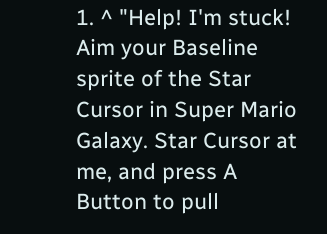1. ^ "Help! I'm stuck! Aim your Baseline sprite of the Star Cursor in Super Mario Galaxy. Star Cursor at me, and press A Button to pull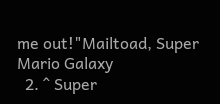me out!"Mailtoad, Super Mario Galaxy
  2. ^ Super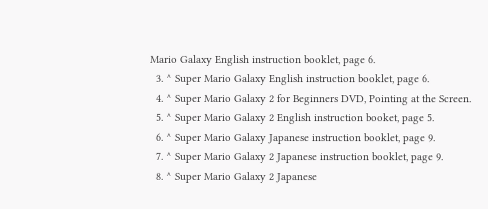Mario Galaxy English instruction booklet, page 6.
  3. ^ Super Mario Galaxy English instruction booklet, page 6.
  4. ^ Super Mario Galaxy 2 for Beginners DVD, Pointing at the Screen.
  5. ^ Super Mario Galaxy 2 English instruction booket, page 5.
  6. ^ Super Mario Galaxy Japanese instruction booklet, page 9.
  7. ^ Super Mario Galaxy 2 Japanese instruction booklet, page 9.
  8. ^ Super Mario Galaxy 2 Japanese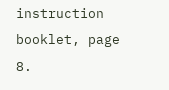instruction booklet, page 8.